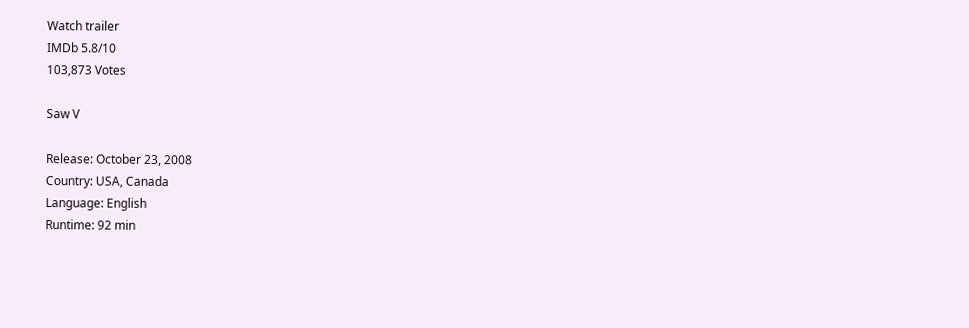Watch trailer
IMDb 5.8/10
103,873 Votes

Saw V

Release: October 23, 2008
Country: USA, Canada
Language: English
Runtime: 92 min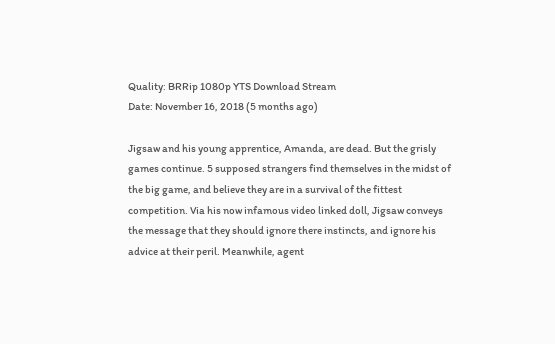Quality: BRRip 1080p YTS Download Stream
Date: November 16, 2018 (5 months ago)

Jigsaw and his young apprentice, Amanda, are dead. But the grisly games continue. 5 supposed strangers find themselves in the midst of the big game, and believe they are in a survival of the fittest competition. Via his now infamous video linked doll, Jigsaw conveys the message that they should ignore there instincts, and ignore his advice at their peril. Meanwhile, agent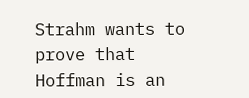Strahm wants to prove that Hoffman is an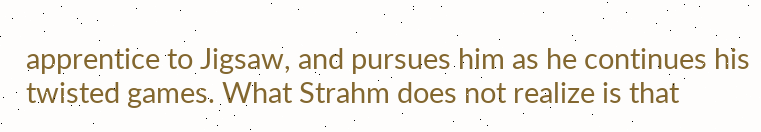apprentice to Jigsaw, and pursues him as he continues his twisted games. What Strahm does not realize is that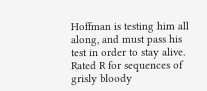Hoffman is testing him all along, and must pass his test in order to stay alive. Rated R for sequences of grisly bloody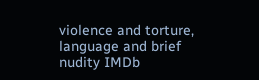violence and torture, language and brief nudity IMDb